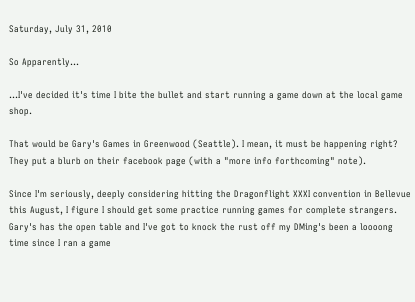Saturday, July 31, 2010

So Apparently...

...I've decided it's time I bite the bullet and start running a game down at the local game shop.

That would be Gary's Games in Greenwood (Seattle). I mean, it must be happening right? They put a blurb on their facebook page (with a "more info forthcoming" note).

Since I'm seriously, deeply considering hitting the Dragonflight XXXI convention in Bellevue this August, I figure I should get some practice running games for complete strangers. Gary's has the open table and I've got to knock the rust off my DMing's been a loooong time since I ran a game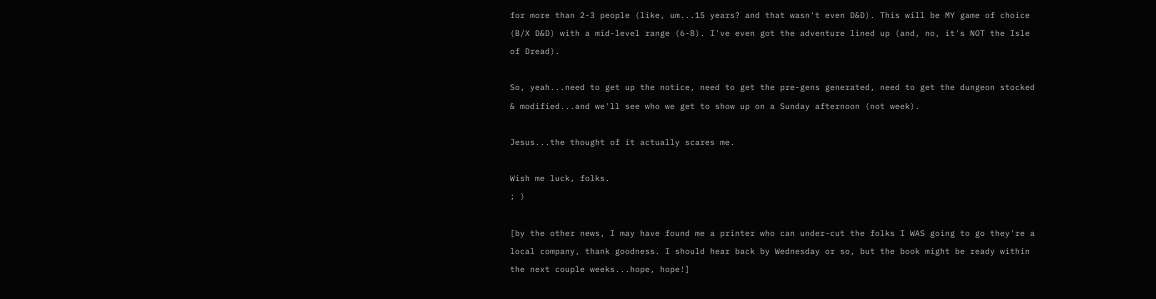for more than 2-3 people (like, um...15 years? and that wasn't even D&D). This will be MY game of choice (B/X D&D) with a mid-level range (6-8). I've even got the adventure lined up (and, no, it's NOT the Isle of Dread).

So, yeah...need to get up the notice, need to get the pre-gens generated, need to get the dungeon stocked & modified...and we'll see who we get to show up on a Sunday afternoon (not week).

Jesus...the thought of it actually scares me.

Wish me luck, folks.
; )

[by the other news, I may have found me a printer who can under-cut the folks I WAS going to go they're a local company, thank goodness. I should hear back by Wednesday or so, but the book might be ready within the next couple weeks...hope, hope!]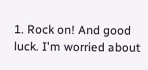1. Rock on! And good luck. I'm worried about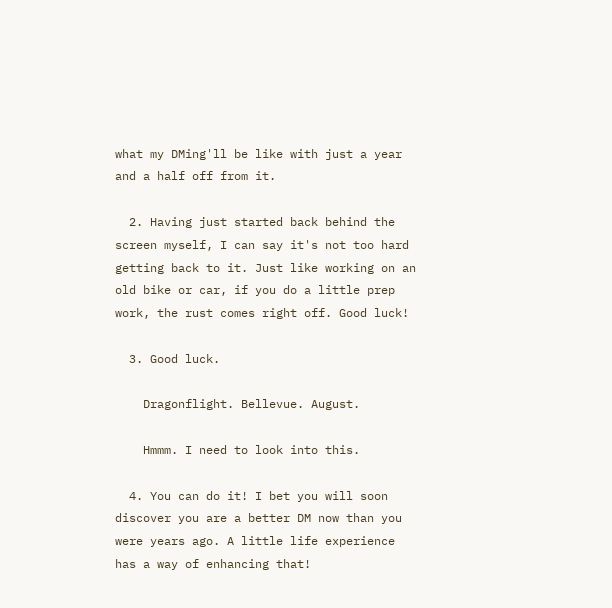what my DMing'll be like with just a year and a half off from it.

  2. Having just started back behind the screen myself, I can say it's not too hard getting back to it. Just like working on an old bike or car, if you do a little prep work, the rust comes right off. Good luck!

  3. Good luck.

    Dragonflight. Bellevue. August.

    Hmmm. I need to look into this.

  4. You can do it! I bet you will soon discover you are a better DM now than you were years ago. A little life experience has a way of enhancing that!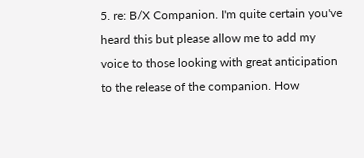5. re: B/X Companion. I'm quite certain you've heard this but please allow me to add my voice to those looking with great anticipation to the release of the companion. How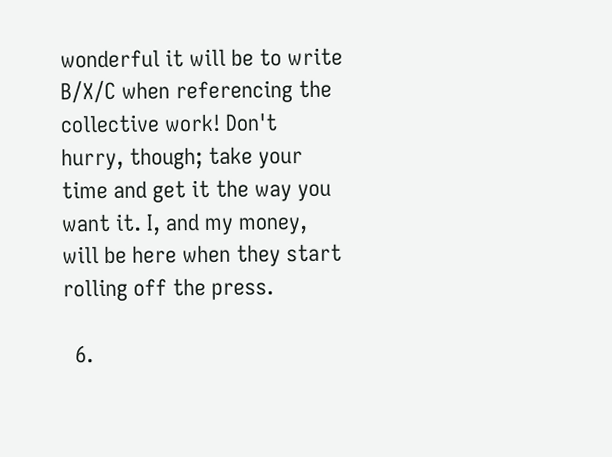wonderful it will be to write B/X/C when referencing the collective work! Don't hurry, though; take your time and get it the way you want it. I, and my money, will be here when they start rolling off the press.

  6.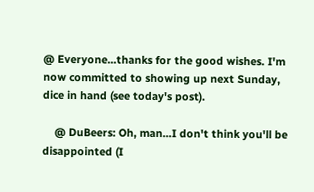@ Everyone...thanks for the good wishes. I'm now committed to showing up next Sunday, dice in hand (see today's post).

    @ DuBeers: Oh, man...I don't think you'll be disappointed (I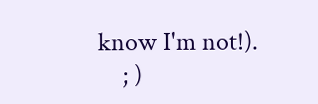know I'm not!).
    ; )